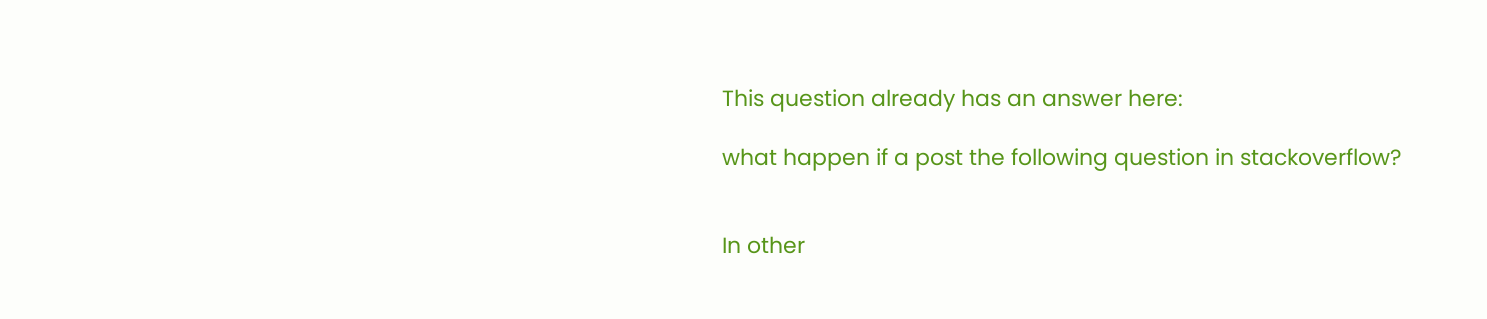This question already has an answer here:

what happen if a post the following question in stackoverflow?


In other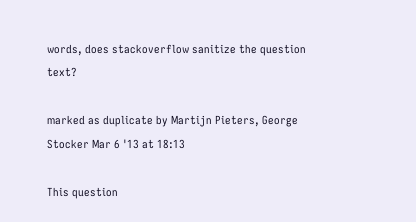words, does stackoverflow sanitize the question text?

marked as duplicate by Martijn Pieters, George Stocker Mar 6 '13 at 18:13

This question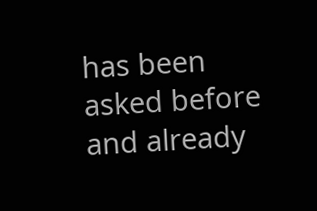has been asked before and already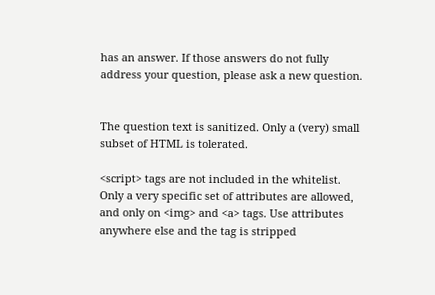has an answer. If those answers do not fully address your question, please ask a new question.


The question text is sanitized. Only a (very) small subset of HTML is tolerated.

<script> tags are not included in the whitelist. Only a very specific set of attributes are allowed, and only on <img> and <a> tags. Use attributes anywhere else and the tag is stripped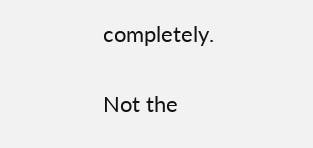completely.

Not the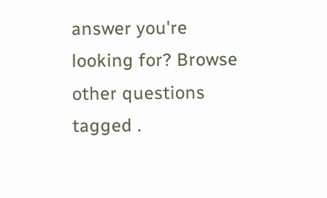answer you're looking for? Browse other questions tagged .